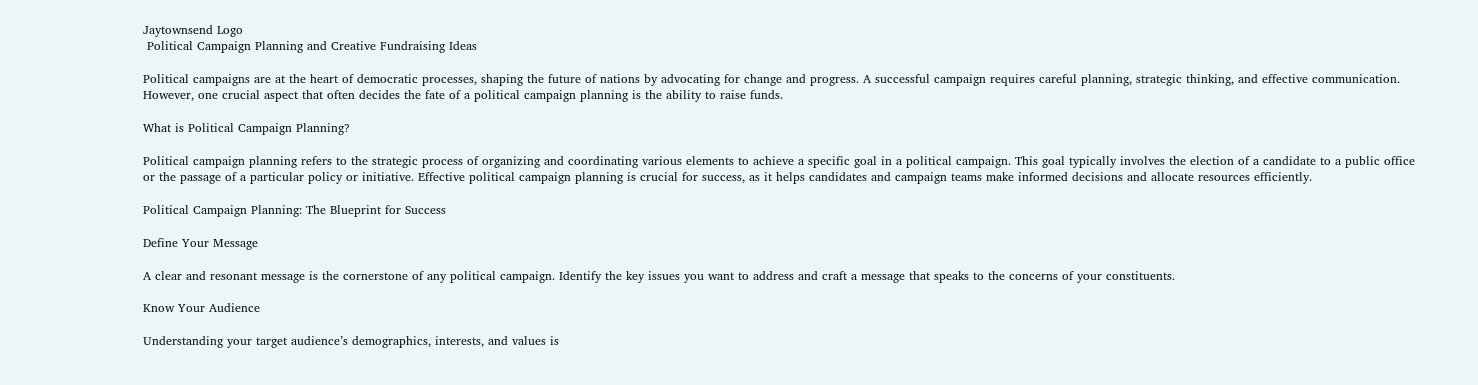Jaytownsend Logo
 Political Campaign Planning and Creative Fundraising Ideas

Political campaigns are at the heart of democratic processes, shaping the future of nations by advocating for change and progress. A successful campaign requires careful planning, strategic thinking, and effective communication. However, one crucial aspect that often decides the fate of a political campaign planning is the ability to raise funds.

What is Political Campaign Planning?

Political campaign planning refers to the strategic process of organizing and coordinating various elements to achieve a specific goal in a political campaign. This goal typically involves the election of a candidate to a public office or the passage of a particular policy or initiative. Effective political campaign planning is crucial for success, as it helps candidates and campaign teams make informed decisions and allocate resources efficiently.

Political Campaign Planning: The Blueprint for Success

Define Your Message

A clear and resonant message is the cornerstone of any political campaign. Identify the key issues you want to address and craft a message that speaks to the concerns of your constituents.

Know Your Audience

Understanding your target audience’s demographics, interests, and values is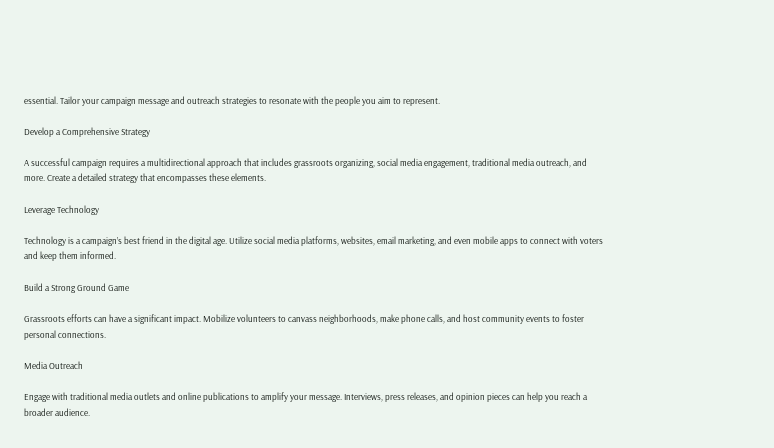essential. Tailor your campaign message and outreach strategies to resonate with the people you aim to represent.

Develop a Comprehensive Strategy

A successful campaign requires a multidirectional approach that includes grassroots organizing, social media engagement, traditional media outreach, and more. Create a detailed strategy that encompasses these elements.

Leverage Technology

Technology is a campaign’s best friend in the digital age. Utilize social media platforms, websites, email marketing, and even mobile apps to connect with voters and keep them informed.

Build a Strong Ground Game

Grassroots efforts can have a significant impact. Mobilize volunteers to canvass neighborhoods, make phone calls, and host community events to foster personal connections.

Media Outreach

Engage with traditional media outlets and online publications to amplify your message. Interviews, press releases, and opinion pieces can help you reach a broader audience.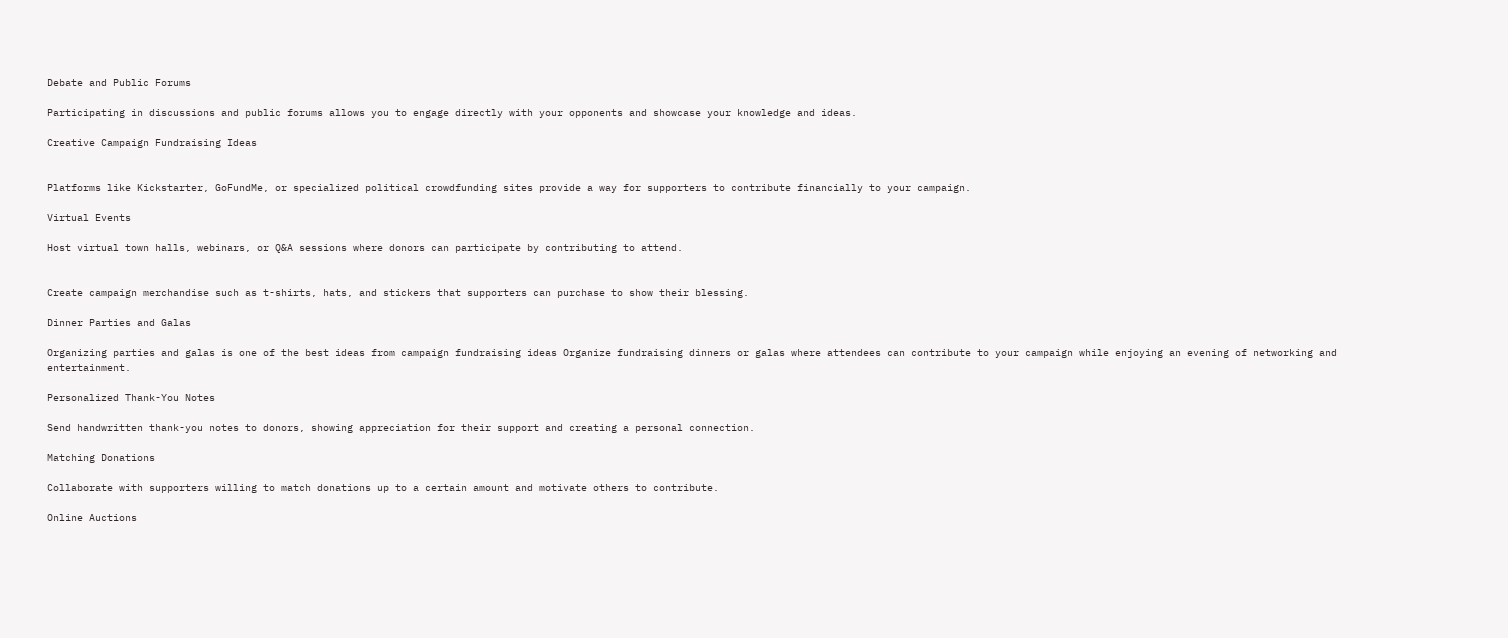Debate and Public Forums

Participating in discussions and public forums allows you to engage directly with your opponents and showcase your knowledge and ideas.

Creative Campaign Fundraising Ideas


Platforms like Kickstarter, GoFundMe, or specialized political crowdfunding sites provide a way for supporters to contribute financially to your campaign.

Virtual Events

Host virtual town halls, webinars, or Q&A sessions where donors can participate by contributing to attend.


Create campaign merchandise such as t-shirts, hats, and stickers that supporters can purchase to show their blessing.

Dinner Parties and Galas

Organizing parties and galas is one of the best ideas from campaign fundraising ideas Organize fundraising dinners or galas where attendees can contribute to your campaign while enjoying an evening of networking and entertainment.

Personalized Thank-You Notes

Send handwritten thank-you notes to donors, showing appreciation for their support and creating a personal connection.

Matching Donations

Collaborate with supporters willing to match donations up to a certain amount and motivate others to contribute.

Online Auctions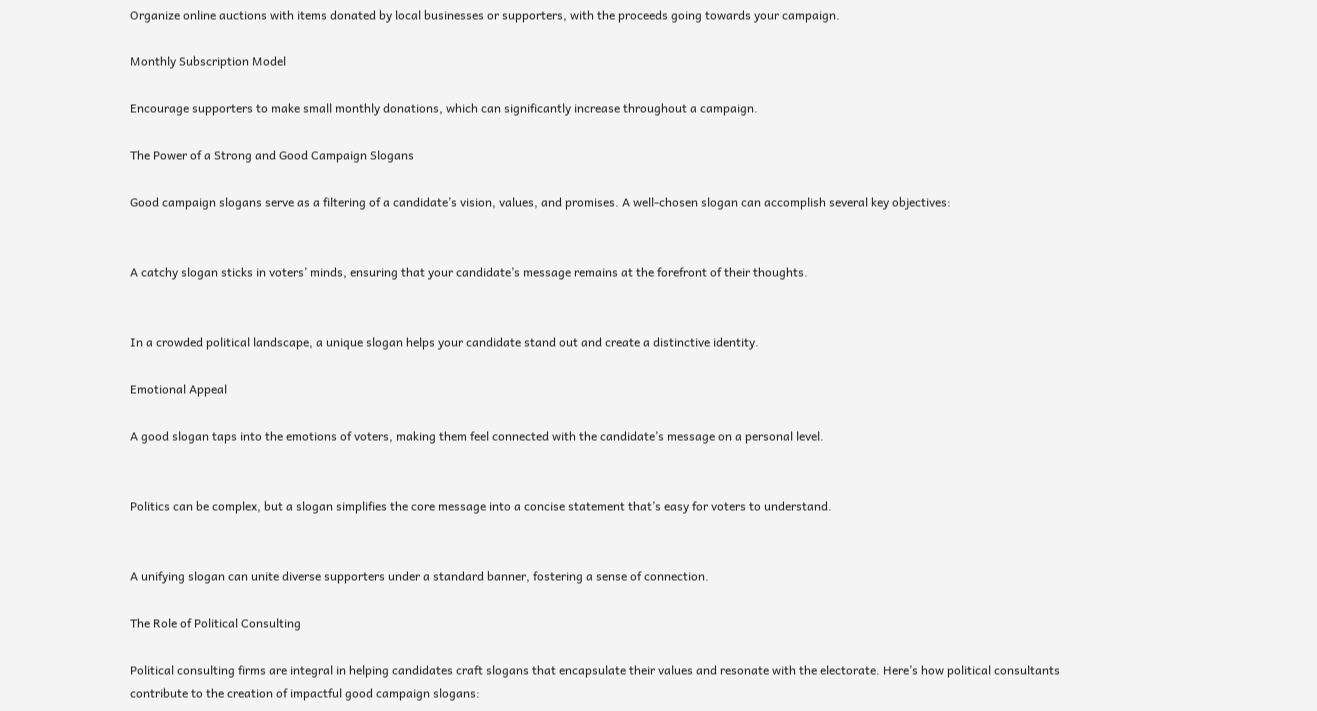Organize online auctions with items donated by local businesses or supporters, with the proceeds going towards your campaign.

Monthly Subscription Model

Encourage supporters to make small monthly donations, which can significantly increase throughout a campaign.

The Power of a Strong and Good Campaign Slogans

Good campaign slogans serve as a filtering of a candidate’s vision, values, and promises. A well-chosen slogan can accomplish several key objectives:


A catchy slogan sticks in voters’ minds, ensuring that your candidate’s message remains at the forefront of their thoughts.


In a crowded political landscape, a unique slogan helps your candidate stand out and create a distinctive identity.

Emotional Appeal

A good slogan taps into the emotions of voters, making them feel connected with the candidate’s message on a personal level.


Politics can be complex, but a slogan simplifies the core message into a concise statement that’s easy for voters to understand.


A unifying slogan can unite diverse supporters under a standard banner, fostering a sense of connection.

The Role of Political Consulting

Political consulting firms are integral in helping candidates craft slogans that encapsulate their values and resonate with the electorate. Here’s how political consultants contribute to the creation of impactful good campaign slogans: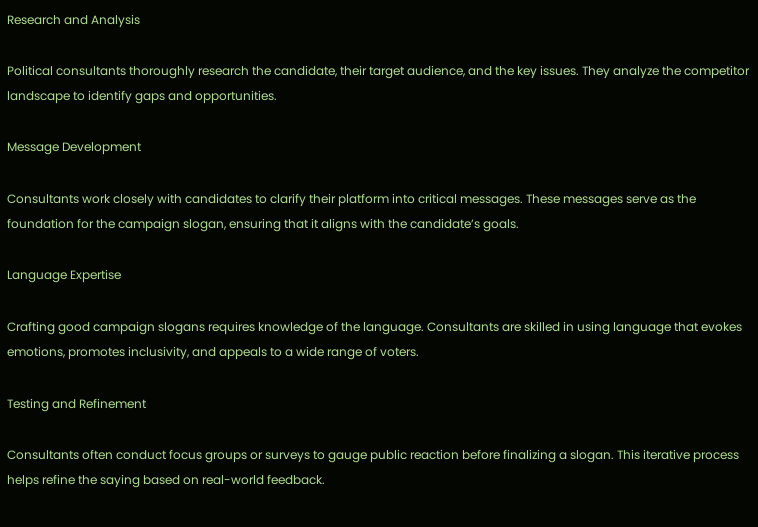Research and Analysis

Political consultants thoroughly research the candidate, their target audience, and the key issues. They analyze the competitor landscape to identify gaps and opportunities.

Message Development

Consultants work closely with candidates to clarify their platform into critical messages. These messages serve as the foundation for the campaign slogan, ensuring that it aligns with the candidate’s goals.

Language Expertise

Crafting good campaign slogans requires knowledge of the language. Consultants are skilled in using language that evokes emotions, promotes inclusivity, and appeals to a wide range of voters.

Testing and Refinement

Consultants often conduct focus groups or surveys to gauge public reaction before finalizing a slogan. This iterative process helps refine the saying based on real-world feedback.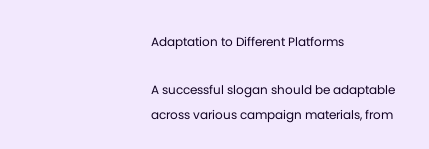Adaptation to Different Platforms

A successful slogan should be adaptable across various campaign materials, from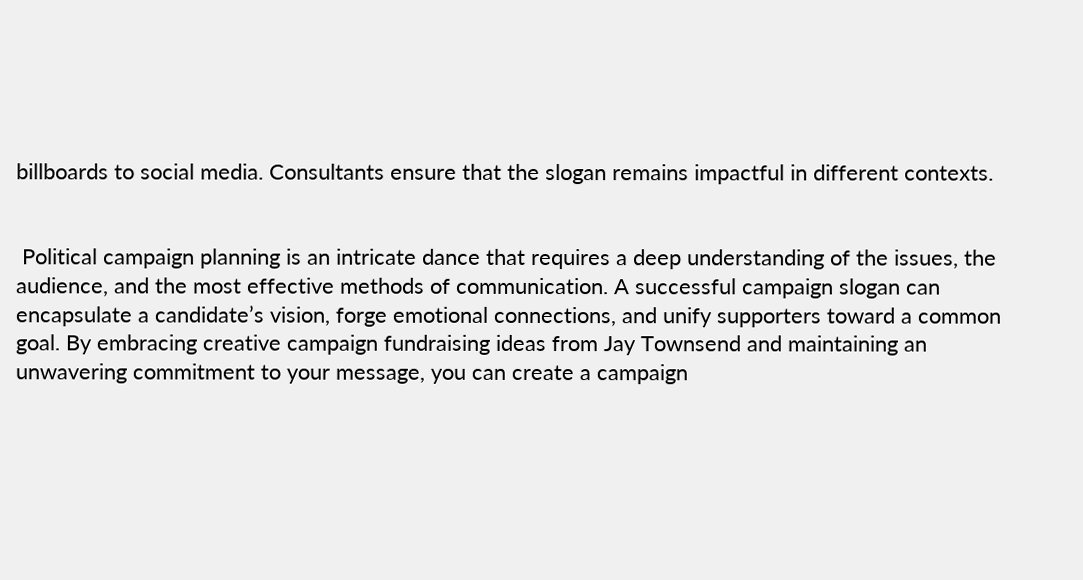billboards to social media. Consultants ensure that the slogan remains impactful in different contexts.


 Political campaign planning is an intricate dance that requires a deep understanding of the issues, the audience, and the most effective methods of communication. A successful campaign slogan can encapsulate a candidate’s vision, forge emotional connections, and unify supporters toward a common goal. By embracing creative campaign fundraising ideas from Jay Townsend and maintaining an unwavering commitment to your message, you can create a campaign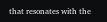that resonates with the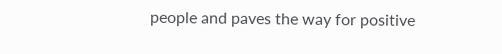people and paves the way for positive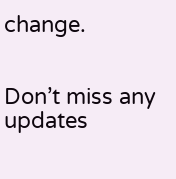change.


Don’t miss any updates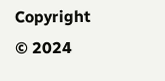Copyright © 2024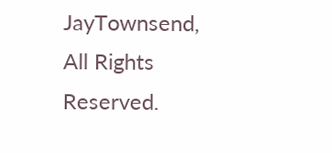JayTownsend, All Rights Reserved.